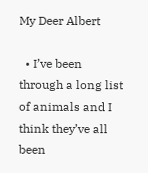My Deer Albert

  • I’ve been through a long list of animals and I think they’ve all been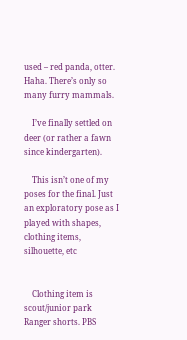used – red panda, otter. Haha. There’s only so many furry mammals.

    I’ve finally settled on deer (or rather a fawn since kindergarten).

    This isn’t one of my poses for the final. Just an exploratory pose as I played with shapes, clothing items, silhouette, etc


    Clothing item is scout/junior park Ranger shorts. PBS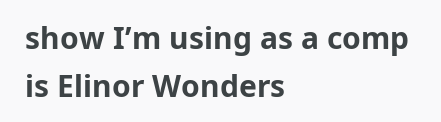show I’m using as a comp is Elinor Wonders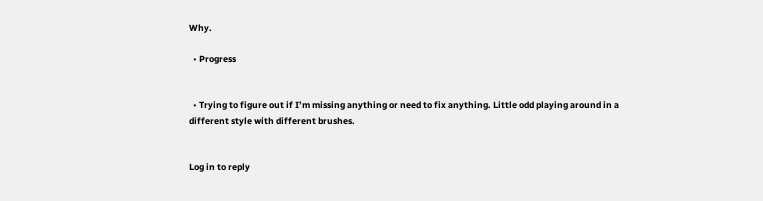Why.

  • Progress


  • Trying to figure out if I’m missing anything or need to fix anything. Little odd playing around in a different style with different brushes.


Log in to reply